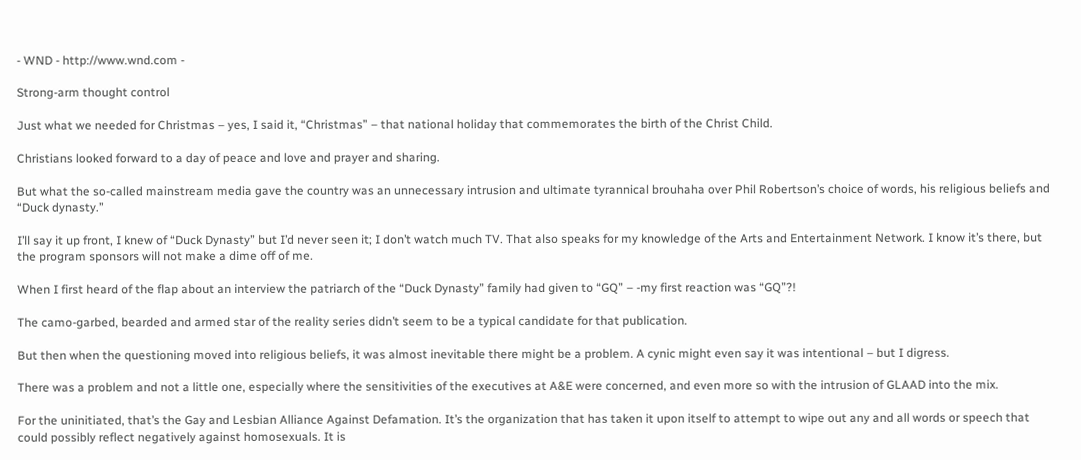- WND - http://www.wnd.com -

Strong-arm thought control

Just what we needed for Christmas – yes, I said it, “Christmas” – that national holiday that commemorates the birth of the Christ Child.

Christians looked forward to a day of peace and love and prayer and sharing.

But what the so-called mainstream media gave the country was an unnecessary intrusion and ultimate tyrannical brouhaha over Phil Robertson’s choice of words, his religious beliefs and “Duck dynasty.”

I’ll say it up front, I knew of “Duck Dynasty” but I’d never seen it; I don’t watch much TV. That also speaks for my knowledge of the Arts and Entertainment Network. I know it’s there, but the program sponsors will not make a dime off of me.

When I first heard of the flap about an interview the patriarch of the “Duck Dynasty” family had given to “GQ” – -my first reaction was “GQ”?!

The camo-garbed, bearded and armed star of the reality series didn’t seem to be a typical candidate for that publication.

But then when the questioning moved into religious beliefs, it was almost inevitable there might be a problem. A cynic might even say it was intentional – but I digress.

There was a problem and not a little one, especially where the sensitivities of the executives at A&E were concerned, and even more so with the intrusion of GLAAD into the mix.

For the uninitiated, that’s the Gay and Lesbian Alliance Against Defamation. It’s the organization that has taken it upon itself to attempt to wipe out any and all words or speech that could possibly reflect negatively against homosexuals. It is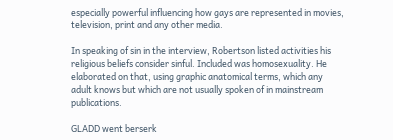especially powerful influencing how gays are represented in movies, television, print and any other media.

In speaking of sin in the interview, Robertson listed activities his religious beliefs consider sinful. Included was homosexuality. He elaborated on that, using graphic anatomical terms, which any adult knows but which are not usually spoken of in mainstream publications.

GLADD went berserk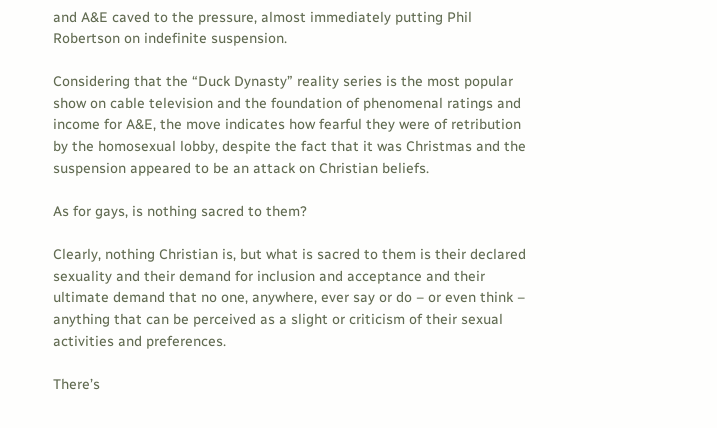and A&E caved to the pressure, almost immediately putting Phil Robertson on indefinite suspension.

Considering that the “Duck Dynasty” reality series is the most popular show on cable television and the foundation of phenomenal ratings and income for A&E, the move indicates how fearful they were of retribution by the homosexual lobby, despite the fact that it was Christmas and the suspension appeared to be an attack on Christian beliefs.

As for gays, is nothing sacred to them?

Clearly, nothing Christian is, but what is sacred to them is their declared sexuality and their demand for inclusion and acceptance and their ultimate demand that no one, anywhere, ever say or do – or even think – anything that can be perceived as a slight or criticism of their sexual activities and preferences.

There’s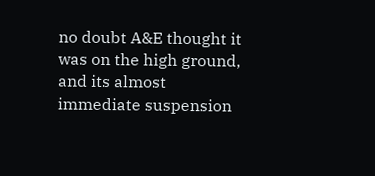no doubt A&E thought it was on the high ground, and its almost immediate suspension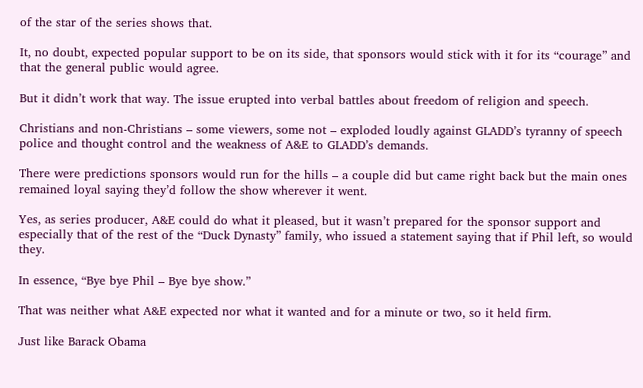of the star of the series shows that.

It, no doubt, expected popular support to be on its side, that sponsors would stick with it for its “courage” and that the general public would agree.

But it didn’t work that way. The issue erupted into verbal battles about freedom of religion and speech.

Christians and non-Christians – some viewers, some not – exploded loudly against GLADD’s tyranny of speech police and thought control and the weakness of A&E to GLADD’s demands.

There were predictions sponsors would run for the hills – a couple did but came right back but the main ones remained loyal saying they’d follow the show wherever it went.

Yes, as series producer, A&E could do what it pleased, but it wasn’t prepared for the sponsor support and especially that of the rest of the “Duck Dynasty” family, who issued a statement saying that if Phil left, so would they.

In essence, “Bye bye Phil – Bye bye show.”

That was neither what A&E expected nor what it wanted and for a minute or two, so it held firm.

Just like Barack Obama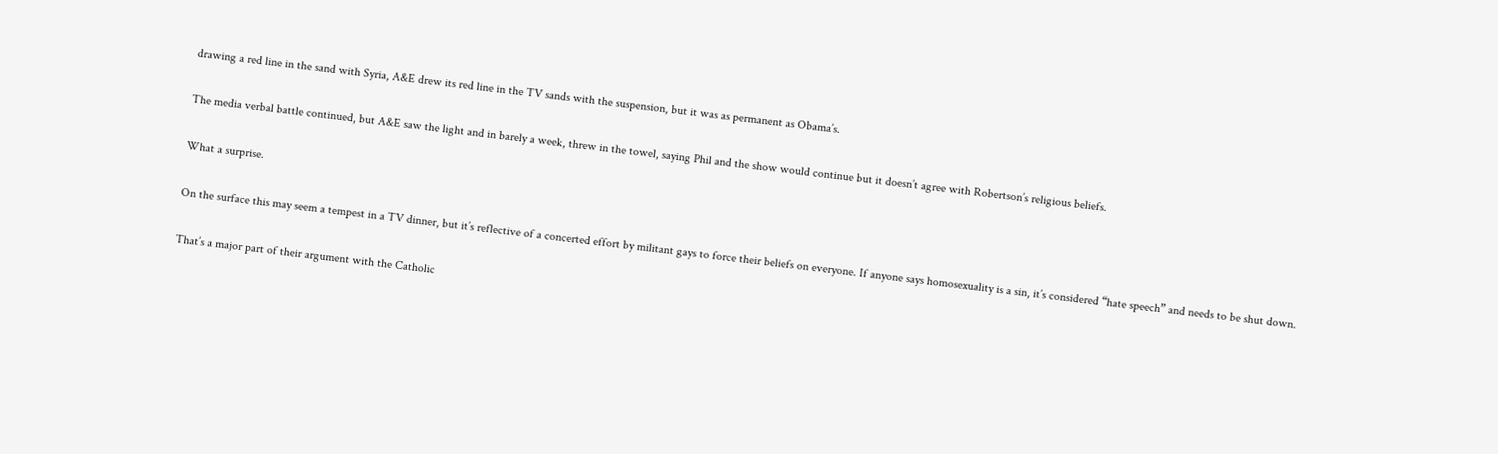drawing a red line in the sand with Syria, A&E drew its red line in the TV sands with the suspension, but it was as permanent as Obama’s.

The media verbal battle continued, but A&E saw the light and in barely a week, threw in the towel, saying Phil and the show would continue but it doesn’t agree with Robertson’s religious beliefs.

What a surprise.

On the surface this may seem a tempest in a TV dinner, but it’s reflective of a concerted effort by militant gays to force their beliefs on everyone. If anyone says homosexuality is a sin, it’s considered “hate speech” and needs to be shut down.

That’s a major part of their argument with the Catholic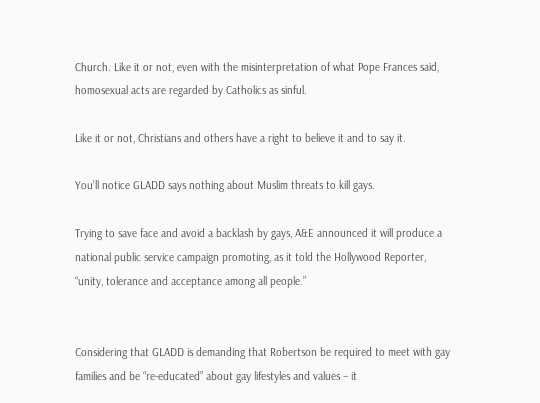Church. Like it or not, even with the misinterpretation of what Pope Frances said, homosexual acts are regarded by Catholics as sinful.

Like it or not, Christians and others have a right to believe it and to say it.

You’ll notice GLADD says nothing about Muslim threats to kill gays.

Trying to save face and avoid a backlash by gays, A&E announced it will produce a national public service campaign promoting, as it told the Hollywood Reporter, “unity, tolerance and acceptance among all people.”


Considering that GLADD is demanding that Robertson be required to meet with gay families and be “re-educated” about gay lifestyles and values – it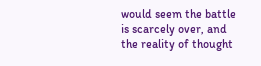would seem the battle is scarcely over, and the reality of thought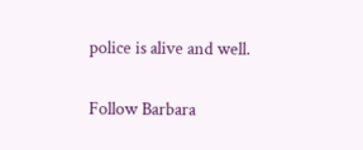police is alive and well.

Follow Barbara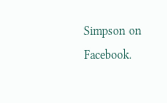Simpson on Facebook.